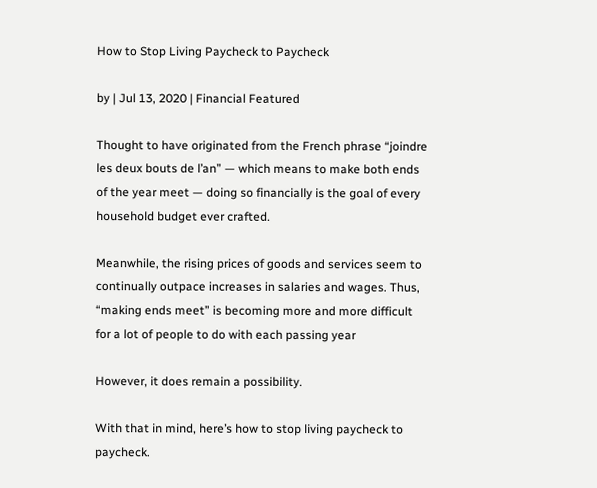How to Stop Living Paycheck to Paycheck

by | Jul 13, 2020 | Financial Featured

Thought to have originated from the French phrase “joindre les deux bouts de l’an” — which means to make both ends of the year meet — doing so financially is the goal of every household budget ever crafted.

Meanwhile, the rising prices of goods and services seem to continually outpace increases in salaries and wages. Thus, “making ends meet” is becoming more and more difficult for a lot of people to do with each passing year

However, it does remain a possibility.

With that in mind, here’s how to stop living paycheck to paycheck.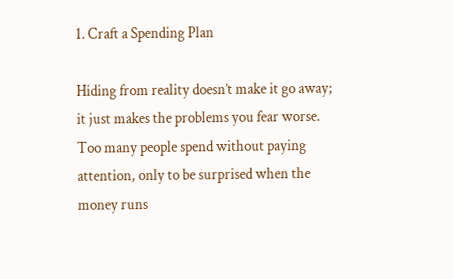1. Craft a Spending Plan

Hiding from reality doesn’t make it go away; it just makes the problems you fear worse. Too many people spend without paying attention, only to be surprised when the money runs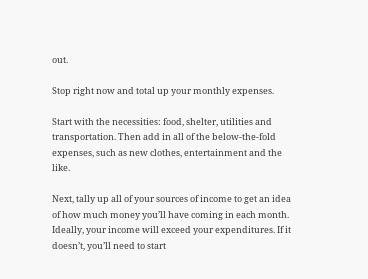out.

Stop right now and total up your monthly expenses.

Start with the necessities: food, shelter, utilities and transportation. Then add in all of the below-the-fold expenses, such as new clothes, entertainment and the like.

Next, tally up all of your sources of income to get an idea of how much money you’ll have coming in each month. Ideally, your income will exceed your expenditures. If it doesn’t, you’ll need to start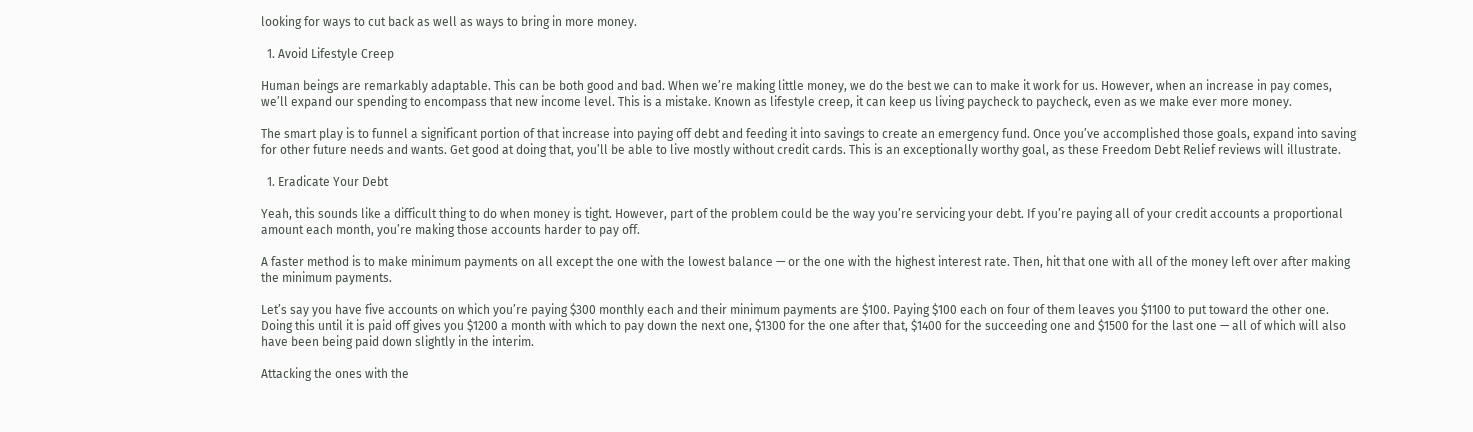looking for ways to cut back as well as ways to bring in more money.

  1. Avoid Lifestyle Creep

Human beings are remarkably adaptable. This can be both good and bad. When we’re making little money, we do the best we can to make it work for us. However, when an increase in pay comes, we’ll expand our spending to encompass that new income level. This is a mistake. Known as lifestyle creep, it can keep us living paycheck to paycheck, even as we make ever more money.

The smart play is to funnel a significant portion of that increase into paying off debt and feeding it into savings to create an emergency fund. Once you’ve accomplished those goals, expand into saving for other future needs and wants. Get good at doing that, you’ll be able to live mostly without credit cards. This is an exceptionally worthy goal, as these Freedom Debt Relief reviews will illustrate.

  1. Eradicate Your Debt

Yeah, this sounds like a difficult thing to do when money is tight. However, part of the problem could be the way you’re servicing your debt. If you’re paying all of your credit accounts a proportional amount each month, you’re making those accounts harder to pay off.

A faster method is to make minimum payments on all except the one with the lowest balance — or the one with the highest interest rate. Then, hit that one with all of the money left over after making the minimum payments.

Let’s say you have five accounts on which you’re paying $300 monthly each and their minimum payments are $100. Paying $100 each on four of them leaves you $1100 to put toward the other one. Doing this until it is paid off gives you $1200 a month with which to pay down the next one, $1300 for the one after that, $1400 for the succeeding one and $1500 for the last one — all of which will also have been being paid down slightly in the interim.

Attacking the ones with the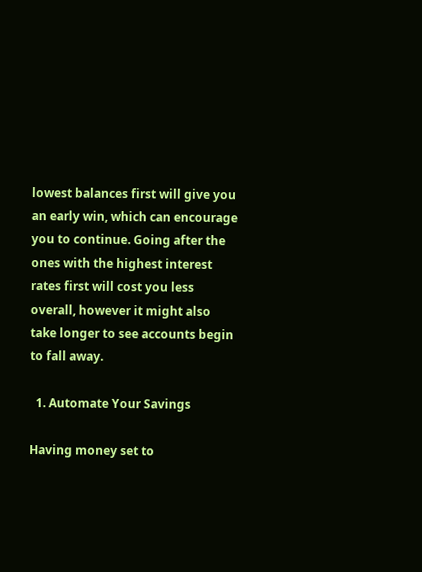lowest balances first will give you an early win, which can encourage you to continue. Going after the ones with the highest interest rates first will cost you less overall, however it might also take longer to see accounts begin to fall away.

  1. Automate Your Savings

Having money set to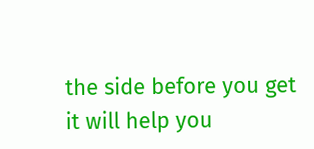the side before you get it will help you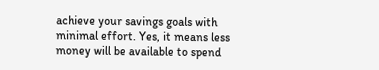achieve your savings goals with minimal effort. Yes, it means less money will be available to spend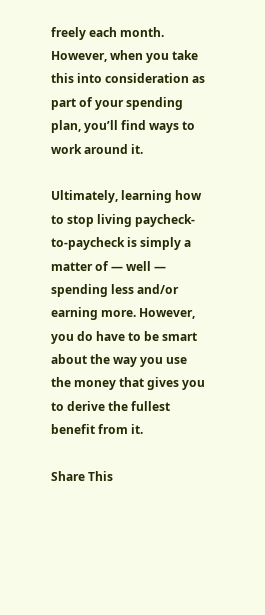freely each month. However, when you take this into consideration as part of your spending plan, you’ll find ways to work around it.

Ultimately, learning how to stop living paycheck-to-paycheck is simply a matter of — well — spending less and/or earning more. However, you do have to be smart about the way you use the money that gives you to derive the fullest benefit from it.

Share This